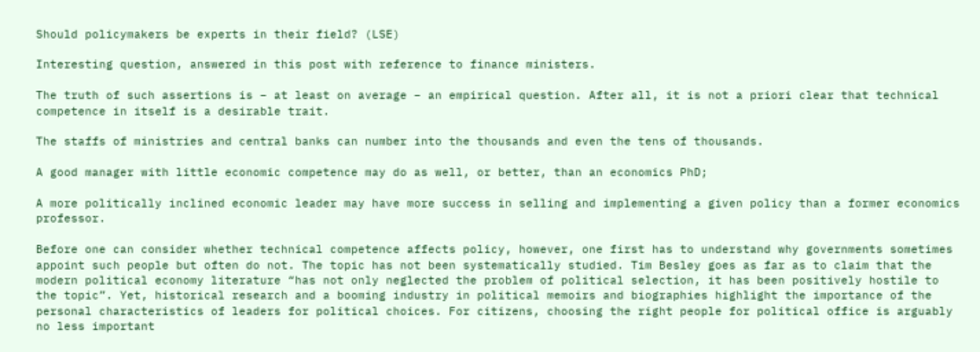Should policymakers be experts in their field? (LSE)

Interesting question, answered in this post with reference to finance ministers.

The truth of such assertions is – at least on average – an empirical question. After all, it is not a priori clear that technical competence in itself is a desirable trait.

The staffs of ministries and central banks can number into the thousands and even the tens of thousands.

A good manager with little economic competence may do as well, or better, than an economics PhD;

A more politically inclined economic leader may have more success in selling and implementing a given policy than a former economics professor.

Before one can consider whether technical competence affects policy, however, one first has to understand why governments sometimes appoint such people but often do not. The topic has not been systematically studied. Tim Besley goes as far as to claim that the modern political economy literature “has not only neglected the problem of political selection, it has been positively hostile to the topic”. Yet, historical research and a booming industry in political memoirs and biographies highlight the importance of the personal characteristics of leaders for political choices. For citizens, choosing the right people for political office is arguably no less important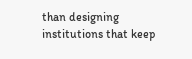than designing institutions that keep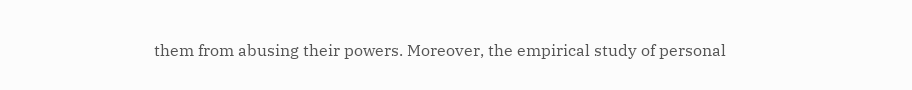them from abusing their powers. Moreover, the empirical study of personal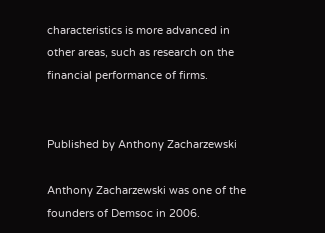characteristics is more advanced in other areas, such as research on the financial performance of firms.


Published by Anthony Zacharzewski

Anthony Zacharzewski was one of the founders of Demsoc in 2006.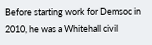Before starting work for Demsoc in 2010, he was a Whitehall civil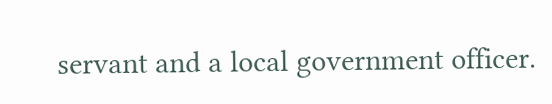servant and a local government officer.